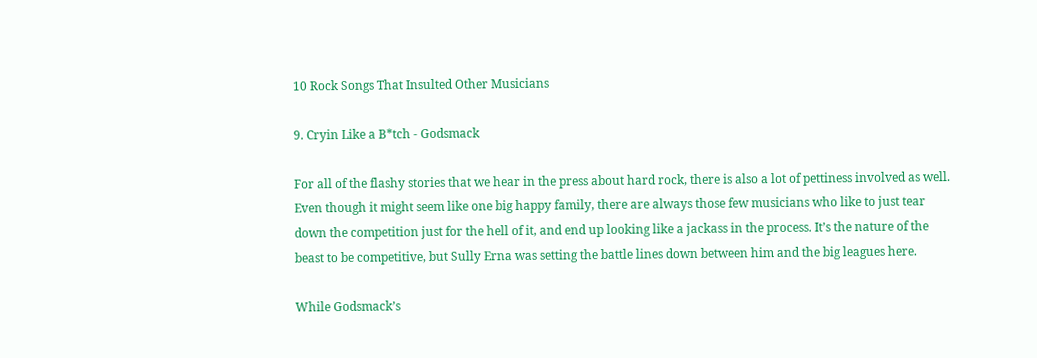10 Rock Songs That Insulted Other Musicians

9. Cryin Like a B*tch - Godsmack

For all of the flashy stories that we hear in the press about hard rock, there is also a lot of pettiness involved as well. Even though it might seem like one big happy family, there are always those few musicians who like to just tear down the competition just for the hell of it, and end up looking like a jackass in the process. It’s the nature of the beast to be competitive, but Sully Erna was setting the battle lines down between him and the big leagues here.

While Godsmack’s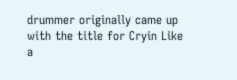drummer originally came up with the title for Cryin Like a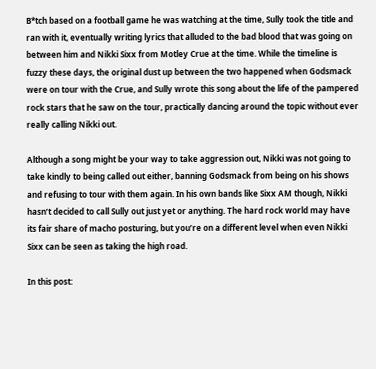B*tch based on a football game he was watching at the time, Sully took the title and ran with it, eventually writing lyrics that alluded to the bad blood that was going on between him and Nikki Sixx from Motley Crue at the time. While the timeline is fuzzy these days, the original dust up between the two happened when Godsmack were on tour with the Crue, and Sully wrote this song about the life of the pampered rock stars that he saw on the tour, practically dancing around the topic without ever really calling Nikki out.

Although a song might be your way to take aggression out, Nikki was not going to take kindly to being called out either, banning Godsmack from being on his shows and refusing to tour with them again. In his own bands like Sixx AM though, Nikki hasn’t decided to call Sully out just yet or anything. The hard rock world may have its fair share of macho posturing, but you’re on a different level when even Nikki Sixx can be seen as taking the high road.

In this post: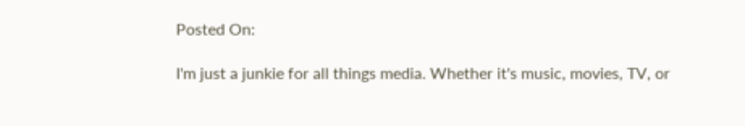Posted On:

I'm just a junkie for all things media. Whether it's music, movies, TV, or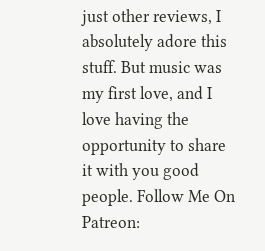just other reviews, I absolutely adore this stuff. But music was my first love, and I love having the opportunity to share it with you good people. Follow Me On Patreon: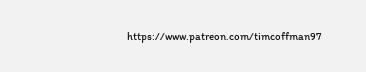https://www.patreon.com/timcoffman97